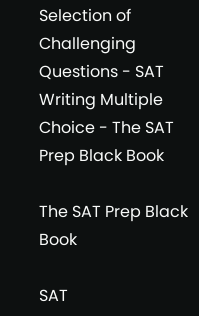Selection of Challenging Questions - SAT Writing Multiple Choice - The SAT Prep Black Book

The SAT Prep Black Book

SAT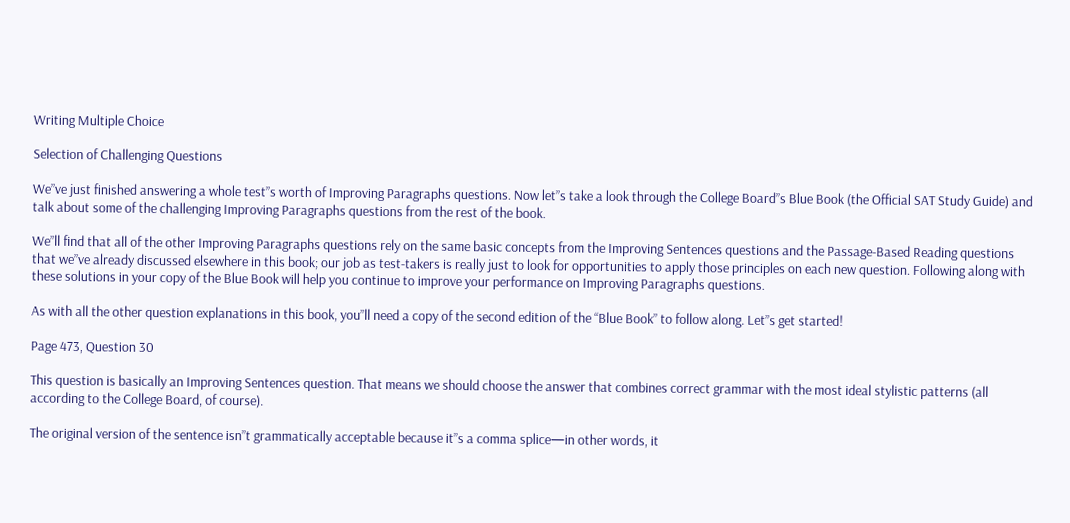Writing Multiple Choice

Selection of Challenging Questions

We”ve just finished answering a whole test”s worth of Improving Paragraphs questions. Now let”s take a look through the College Board”s Blue Book (the Official SAT Study Guide) and talk about some of the challenging Improving Paragraphs questions from the rest of the book.

We”ll find that all of the other Improving Paragraphs questions rely on the same basic concepts from the Improving Sentences questions and the Passage-Based Reading questions that we”ve already discussed elsewhere in this book; our job as test-takers is really just to look for opportunities to apply those principles on each new question. Following along with these solutions in your copy of the Blue Book will help you continue to improve your performance on Improving Paragraphs questions.

As with all the other question explanations in this book, you”ll need a copy of the second edition of the “Blue Book” to follow along. Let”s get started!

Page 473, Question 30

This question is basically an Improving Sentences question. That means we should choose the answer that combines correct grammar with the most ideal stylistic patterns (all according to the College Board, of course).

The original version of the sentence isn”t grammatically acceptable because it”s a comma splice—in other words, it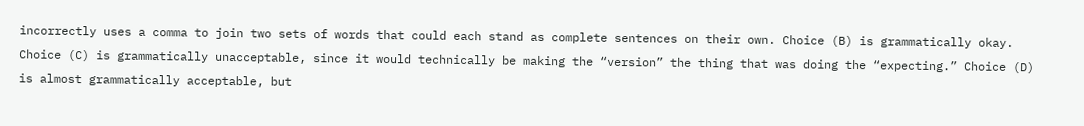incorrectly uses a comma to join two sets of words that could each stand as complete sentences on their own. Choice (B) is grammatically okay. Choice (C) is grammatically unacceptable, since it would technically be making the “version” the thing that was doing the “expecting.” Choice (D) is almost grammatically acceptable, but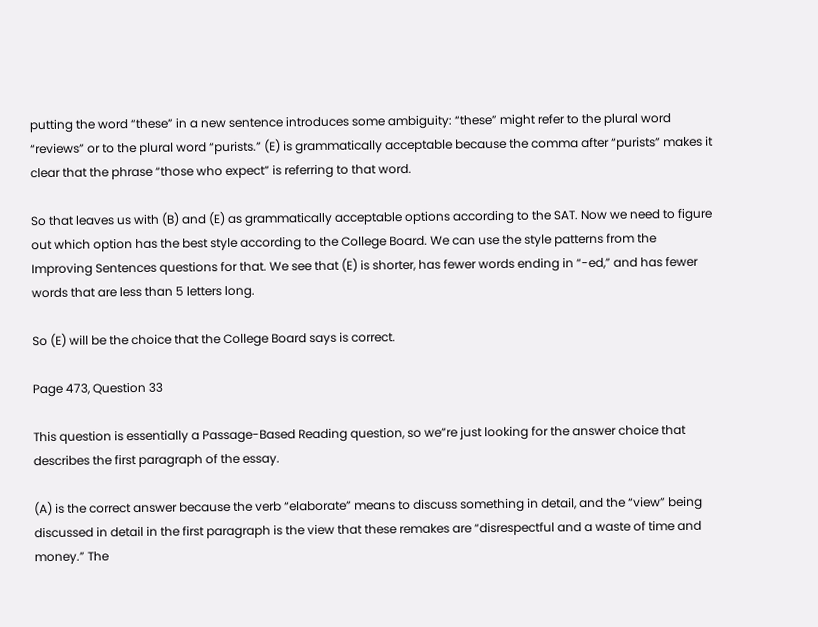putting the word “these” in a new sentence introduces some ambiguity: “these” might refer to the plural word “reviews” or to the plural word “purists.” (E) is grammatically acceptable because the comma after “purists” makes it clear that the phrase “those who expect” is referring to that word.

So that leaves us with (B) and (E) as grammatically acceptable options according to the SAT. Now we need to figure out which option has the best style according to the College Board. We can use the style patterns from the Improving Sentences questions for that. We see that (E) is shorter, has fewer words ending in “-ed,” and has fewer words that are less than 5 letters long.

So (E) will be the choice that the College Board says is correct.

Page 473, Question 33

This question is essentially a Passage-Based Reading question, so we”re just looking for the answer choice that describes the first paragraph of the essay.

(A) is the correct answer because the verb “elaborate” means to discuss something in detail, and the “view” being discussed in detail in the first paragraph is the view that these remakes are “disrespectful and a waste of time and money.” The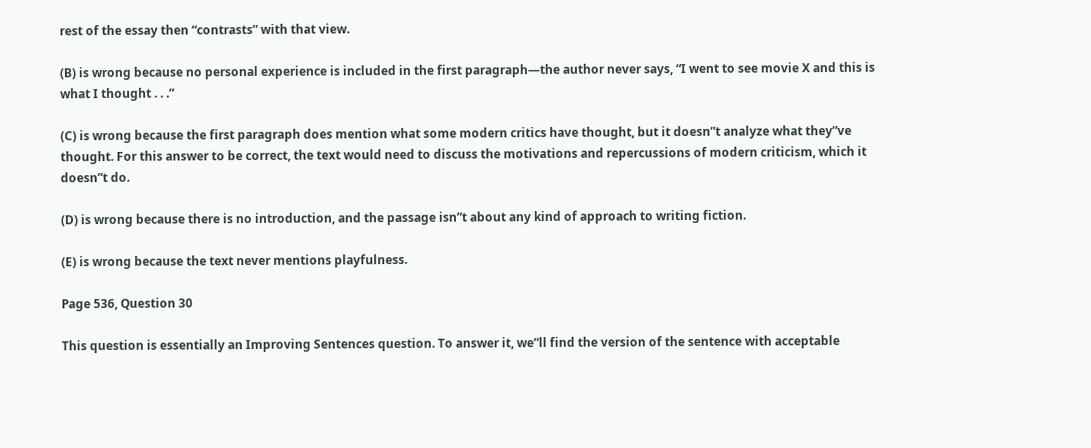rest of the essay then “contrasts” with that view.

(B) is wrong because no personal experience is included in the first paragraph—the author never says, “I went to see movie X and this is what I thought . . .”

(C) is wrong because the first paragraph does mention what some modern critics have thought, but it doesn”t analyze what they”ve thought. For this answer to be correct, the text would need to discuss the motivations and repercussions of modern criticism, which it doesn”t do.

(D) is wrong because there is no introduction, and the passage isn”t about any kind of approach to writing fiction.

(E) is wrong because the text never mentions playfulness.

Page 536, Question 30

This question is essentially an Improving Sentences question. To answer it, we”ll find the version of the sentence with acceptable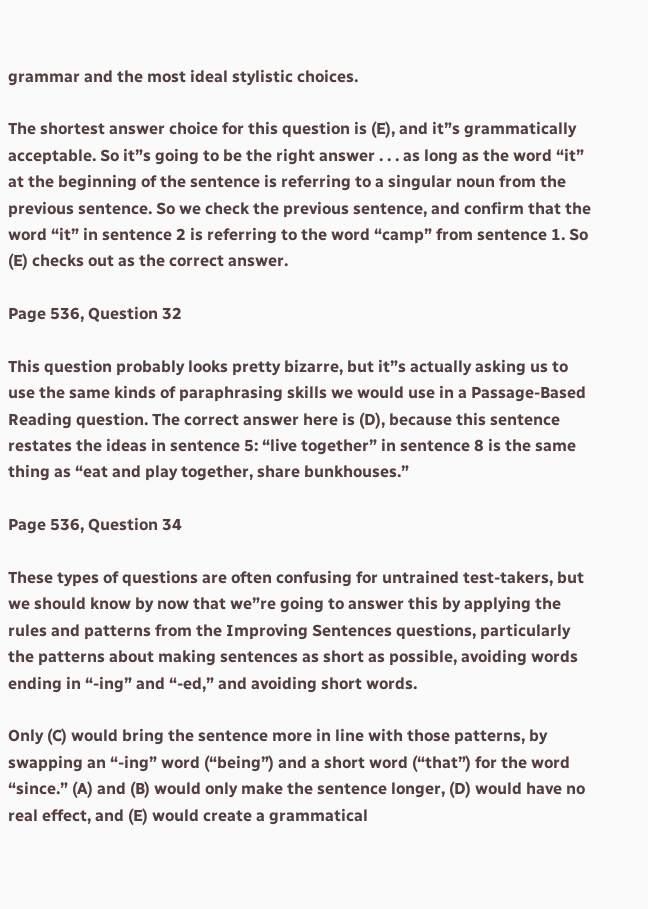grammar and the most ideal stylistic choices.

The shortest answer choice for this question is (E), and it”s grammatically acceptable. So it”s going to be the right answer . . . as long as the word “it” at the beginning of the sentence is referring to a singular noun from the previous sentence. So we check the previous sentence, and confirm that the word “it” in sentence 2 is referring to the word “camp” from sentence 1. So (E) checks out as the correct answer.

Page 536, Question 32

This question probably looks pretty bizarre, but it”s actually asking us to use the same kinds of paraphrasing skills we would use in a Passage-Based Reading question. The correct answer here is (D), because this sentence restates the ideas in sentence 5: “live together” in sentence 8 is the same thing as “eat and play together, share bunkhouses.”

Page 536, Question 34

These types of questions are often confusing for untrained test-takers, but we should know by now that we”re going to answer this by applying the rules and patterns from the Improving Sentences questions, particularly the patterns about making sentences as short as possible, avoiding words ending in “-ing” and “-ed,” and avoiding short words.

Only (C) would bring the sentence more in line with those patterns, by swapping an “-ing” word (“being”) and a short word (“that”) for the word “since.” (A) and (B) would only make the sentence longer, (D) would have no real effect, and (E) would create a grammatical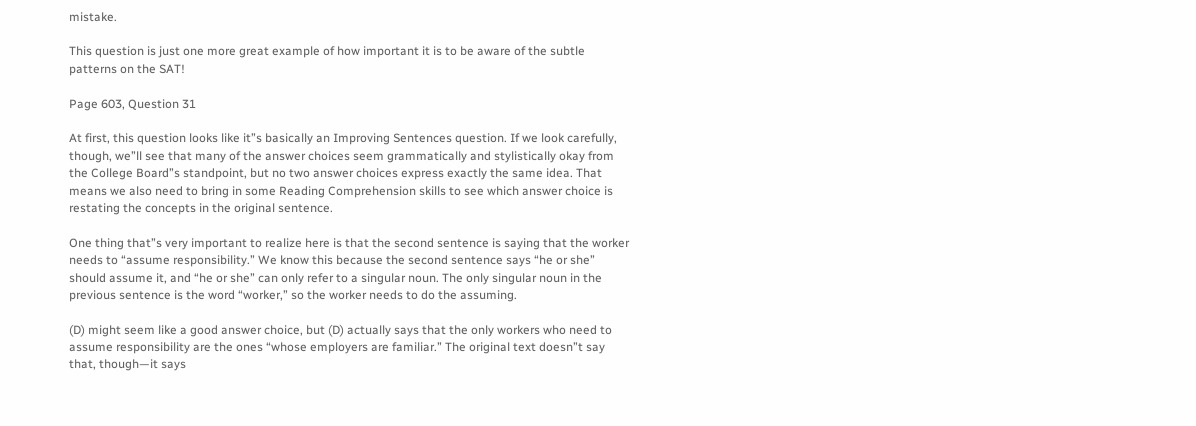mistake.

This question is just one more great example of how important it is to be aware of the subtle patterns on the SAT!

Page 603, Question 31

At first, this question looks like it”s basically an Improving Sentences question. If we look carefully, though, we”ll see that many of the answer choices seem grammatically and stylistically okay from the College Board”s standpoint, but no two answer choices express exactly the same idea. That means we also need to bring in some Reading Comprehension skills to see which answer choice is restating the concepts in the original sentence.

One thing that”s very important to realize here is that the second sentence is saying that the worker needs to “assume responsibility.” We know this because the second sentence says “he or she” should assume it, and “he or she” can only refer to a singular noun. The only singular noun in the previous sentence is the word “worker,” so the worker needs to do the assuming.

(D) might seem like a good answer choice, but (D) actually says that the only workers who need to assume responsibility are the ones “whose employers are familiar.” The original text doesn”t say that, though—it says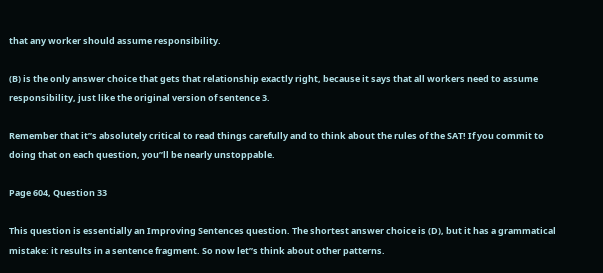that any worker should assume responsibility.

(B) is the only answer choice that gets that relationship exactly right, because it says that all workers need to assume responsibility, just like the original version of sentence 3.

Remember that it”s absolutely critical to read things carefully and to think about the rules of the SAT! If you commit to doing that on each question, you”ll be nearly unstoppable.

Page 604, Question 33

This question is essentially an Improving Sentences question. The shortest answer choice is (D), but it has a grammatical mistake: it results in a sentence fragment. So now let”s think about other patterns.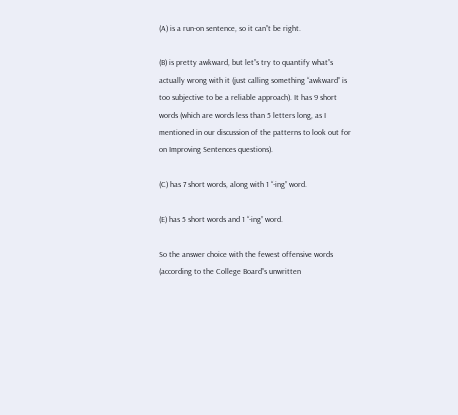(A) is a run-on sentence, so it can”t be right.

(B) is pretty awkward, but let”s try to quantify what”s actually wrong with it (just calling something “awkward” is too subjective to be a reliable approach). It has 9 short words (which are words less than 5 letters long, as I mentioned in our discussion of the patterns to look out for on Improving Sentences questions).

(C) has 7 short words, along with 1 “-ing” word.

(E) has 5 short words and 1 “-ing” word.

So the answer choice with the fewest offensive words (according to the College Board”s unwritten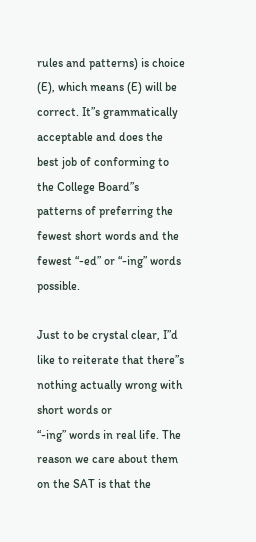rules and patterns) is choice (E), which means (E) will be correct. It”s grammatically acceptable and does the best job of conforming to the College Board”s patterns of preferring the fewest short words and the fewest “-ed” or “-ing” words possible.

Just to be crystal clear, I”d like to reiterate that there”s nothing actually wrong with short words or
“-ing” words in real life. The reason we care about them on the SAT is that the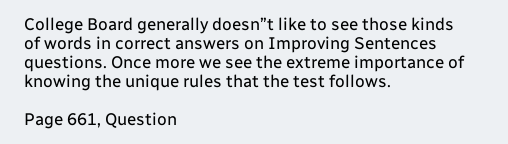College Board generally doesn”t like to see those kinds of words in correct answers on Improving Sentences questions. Once more we see the extreme importance of knowing the unique rules that the test follows.

Page 661, Question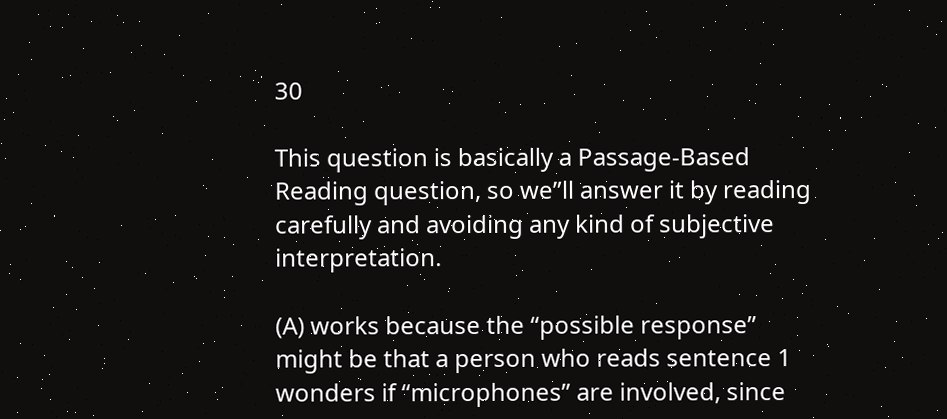30

This question is basically a Passage-Based Reading question, so we”ll answer it by reading carefully and avoiding any kind of subjective interpretation.

(A) works because the “possible response” might be that a person who reads sentence 1 wonders if “microphones” are involved, since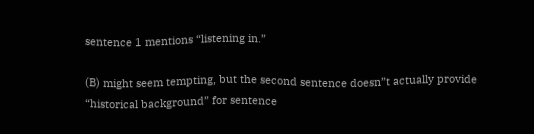sentence 1 mentions “listening in.”

(B) might seem tempting, but the second sentence doesn”t actually provide “historical background” for sentence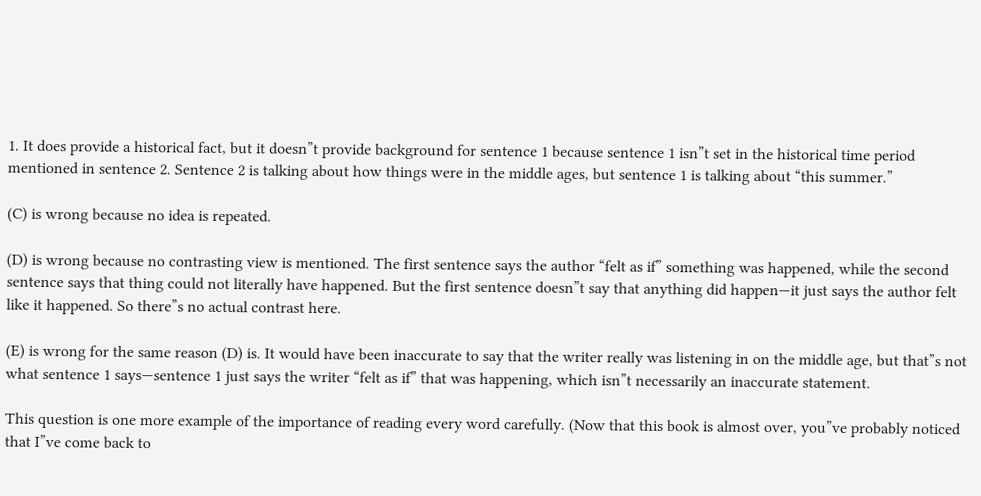1. It does provide a historical fact, but it doesn”t provide background for sentence 1 because sentence 1 isn”t set in the historical time period mentioned in sentence 2. Sentence 2 is talking about how things were in the middle ages, but sentence 1 is talking about “this summer.”

(C) is wrong because no idea is repeated.

(D) is wrong because no contrasting view is mentioned. The first sentence says the author “felt as if” something was happened, while the second sentence says that thing could not literally have happened. But the first sentence doesn”t say that anything did happen—it just says the author felt like it happened. So there”s no actual contrast here.

(E) is wrong for the same reason (D) is. It would have been inaccurate to say that the writer really was listening in on the middle age, but that”s not what sentence 1 says—sentence 1 just says the writer “felt as if” that was happening, which isn”t necessarily an inaccurate statement.

This question is one more example of the importance of reading every word carefully. (Now that this book is almost over, you”ve probably noticed that I”ve come back to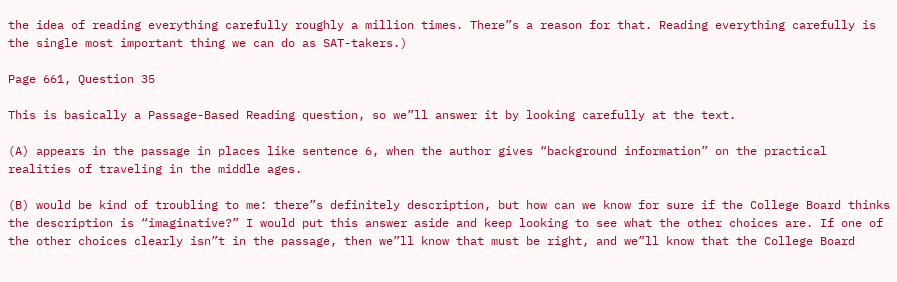the idea of reading everything carefully roughly a million times. There”s a reason for that. Reading everything carefully is the single most important thing we can do as SAT-takers.)

Page 661, Question 35

This is basically a Passage-Based Reading question, so we”ll answer it by looking carefully at the text.

(A) appears in the passage in places like sentence 6, when the author gives “background information” on the practical realities of traveling in the middle ages.

(B) would be kind of troubling to me: there”s definitely description, but how can we know for sure if the College Board thinks the description is “imaginative?” I would put this answer aside and keep looking to see what the other choices are. If one of the other choices clearly isn”t in the passage, then we”ll know that must be right, and we”ll know that the College Board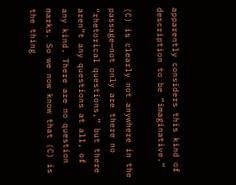apparently considers this kind of description to be “imaginative.”

(C) is clearly not anywhere in the passage—not only are there no “rhetorical questions,” but there aren”t any questions at all, of any kind. There are no question marks. So we now know that (C) is the thing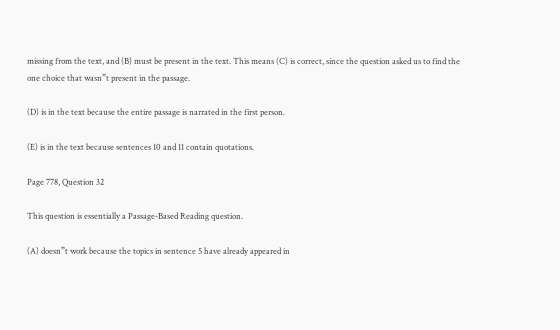missing from the text, and (B) must be present in the text. This means (C) is correct, since the question asked us to find the one choice that wasn”t present in the passage.

(D) is in the text because the entire passage is narrated in the first person.

(E) is in the text because sentences 10 and 11 contain quotations.

Page 778, Question 32

This question is essentially a Passage-Based Reading question.

(A) doesn”t work because the topics in sentence 5 have already appeared in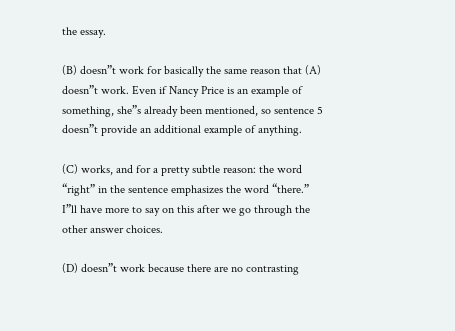the essay.

(B) doesn”t work for basically the same reason that (A) doesn”t work. Even if Nancy Price is an example of something, she”s already been mentioned, so sentence 5 doesn”t provide an additional example of anything.

(C) works, and for a pretty subtle reason: the word “right” in the sentence emphasizes the word “there.” I”ll have more to say on this after we go through the other answer choices.

(D) doesn”t work because there are no contrasting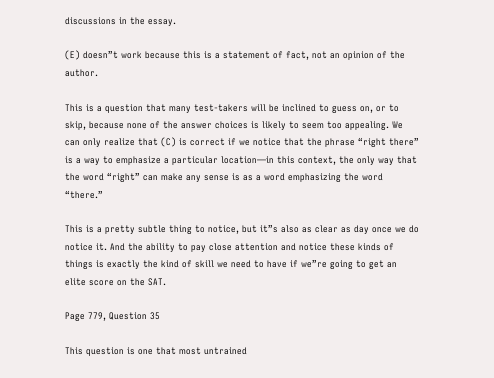discussions in the essay.

(E) doesn”t work because this is a statement of fact, not an opinion of the author.

This is a question that many test-takers will be inclined to guess on, or to skip, because none of the answer choices is likely to seem too appealing. We can only realize that (C) is correct if we notice that the phrase “right there” is a way to emphasize a particular location—in this context, the only way that the word “right” can make any sense is as a word emphasizing the word “there.”

This is a pretty subtle thing to notice, but it”s also as clear as day once we do notice it. And the ability to pay close attention and notice these kinds of things is exactly the kind of skill we need to have if we”re going to get an elite score on the SAT.

Page 779, Question 35

This question is one that most untrained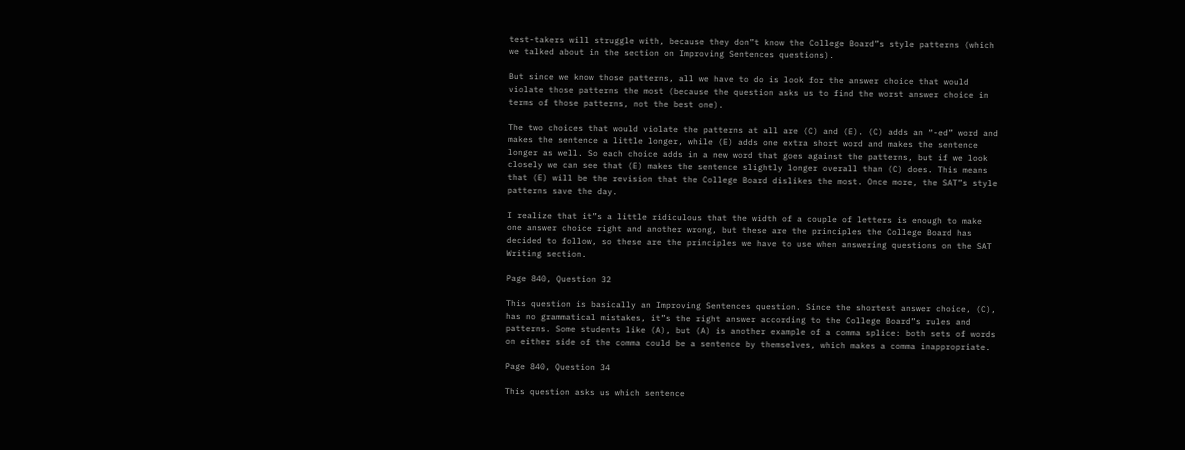test-takers will struggle with, because they don”t know the College Board”s style patterns (which we talked about in the section on Improving Sentences questions).

But since we know those patterns, all we have to do is look for the answer choice that would violate those patterns the most (because the question asks us to find the worst answer choice in terms of those patterns, not the best one).

The two choices that would violate the patterns at all are (C) and (E). (C) adds an “-ed” word and makes the sentence a little longer, while (E) adds one extra short word and makes the sentence longer as well. So each choice adds in a new word that goes against the patterns, but if we look closely we can see that (E) makes the sentence slightly longer overall than (C) does. This means that (E) will be the revision that the College Board dislikes the most. Once more, the SAT”s style patterns save the day.

I realize that it”s a little ridiculous that the width of a couple of letters is enough to make one answer choice right and another wrong, but these are the principles the College Board has decided to follow, so these are the principles we have to use when answering questions on the SAT Writing section.

Page 840, Question 32

This question is basically an Improving Sentences question. Since the shortest answer choice, (C), has no grammatical mistakes, it”s the right answer according to the College Board”s rules and patterns. Some students like (A), but (A) is another example of a comma splice: both sets of words on either side of the comma could be a sentence by themselves, which makes a comma inappropriate.

Page 840, Question 34

This question asks us which sentence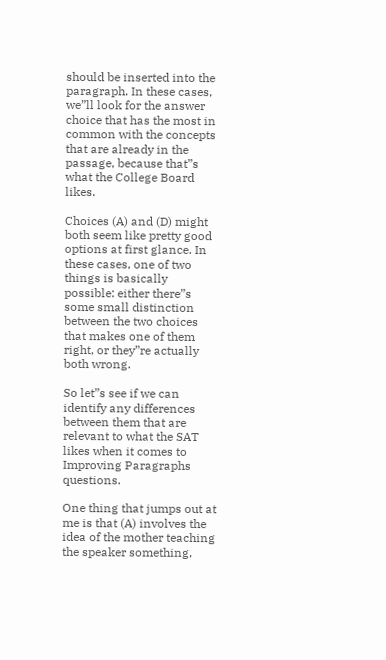should be inserted into the paragraph. In these cases, we”ll look for the answer choice that has the most in common with the concepts that are already in the passage, because that”s what the College Board likes.

Choices (A) and (D) might both seem like pretty good options at first glance. In these cases, one of two things is basically possible: either there”s some small distinction between the two choices that makes one of them right, or they”re actually both wrong.

So let”s see if we can identify any differences between them that are relevant to what the SAT likes when it comes to Improving Paragraphs questions.

One thing that jumps out at me is that (A) involves the idea of the mother teaching the speaker something,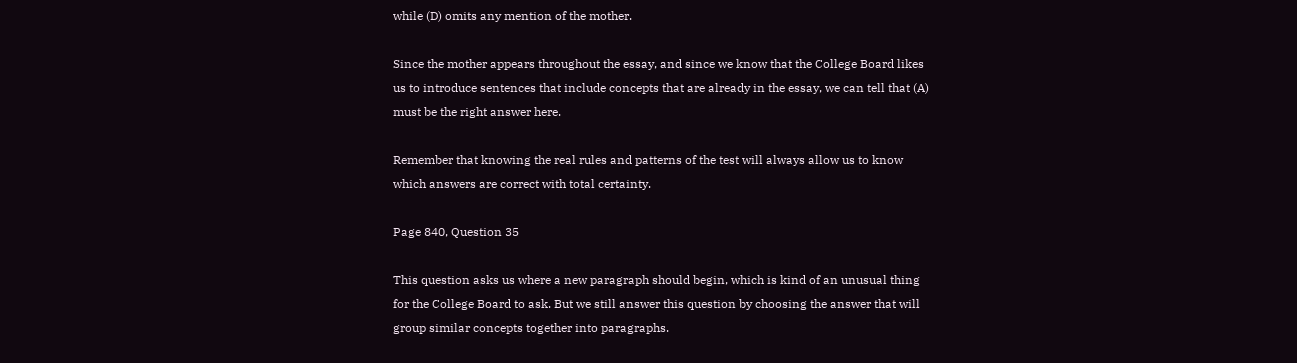while (D) omits any mention of the mother.

Since the mother appears throughout the essay, and since we know that the College Board likes us to introduce sentences that include concepts that are already in the essay, we can tell that (A) must be the right answer here.

Remember that knowing the real rules and patterns of the test will always allow us to know which answers are correct with total certainty.

Page 840, Question 35

This question asks us where a new paragraph should begin, which is kind of an unusual thing for the College Board to ask. But we still answer this question by choosing the answer that will group similar concepts together into paragraphs.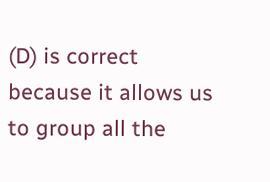(D) is correct because it allows us to group all the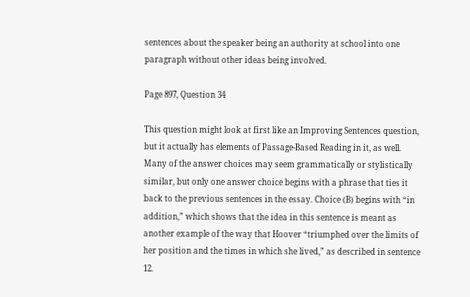sentences about the speaker being an authority at school into one paragraph without other ideas being involved.

Page 897, Question 34

This question might look at first like an Improving Sentences question, but it actually has elements of Passage-Based Reading in it, as well. Many of the answer choices may seem grammatically or stylistically similar, but only one answer choice begins with a phrase that ties it back to the previous sentences in the essay. Choice (B) begins with “in addition,” which shows that the idea in this sentence is meant as another example of the way that Hoover “triumphed over the limits of her position and the times in which she lived,” as described in sentence 12.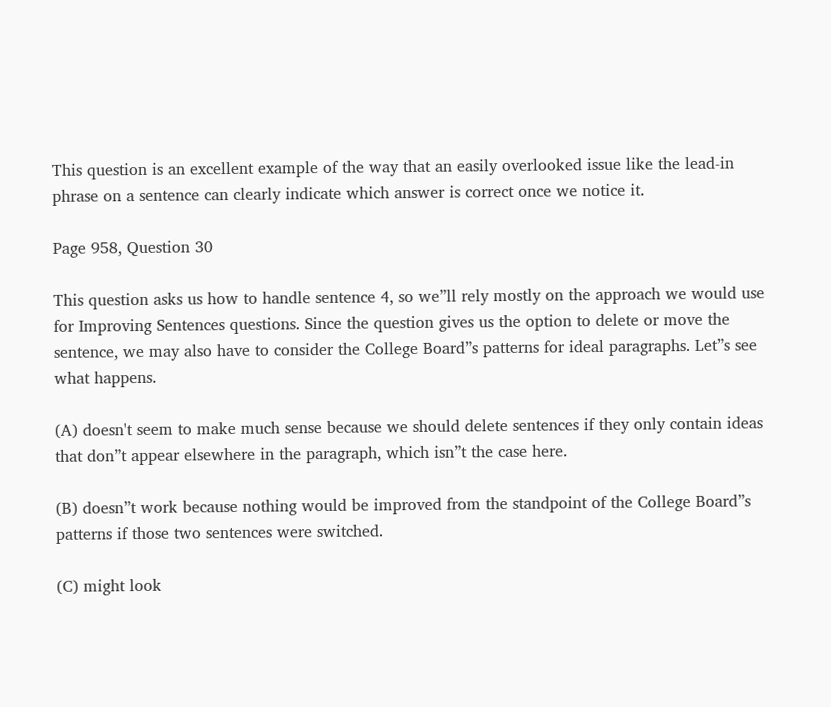This question is an excellent example of the way that an easily overlooked issue like the lead-in phrase on a sentence can clearly indicate which answer is correct once we notice it.

Page 958, Question 30

This question asks us how to handle sentence 4, so we”ll rely mostly on the approach we would use for Improving Sentences questions. Since the question gives us the option to delete or move the sentence, we may also have to consider the College Board”s patterns for ideal paragraphs. Let”s see what happens.

(A) doesn't seem to make much sense because we should delete sentences if they only contain ideas that don”t appear elsewhere in the paragraph, which isn”t the case here.

(B) doesn”t work because nothing would be improved from the standpoint of the College Board”s patterns if those two sentences were switched.

(C) might look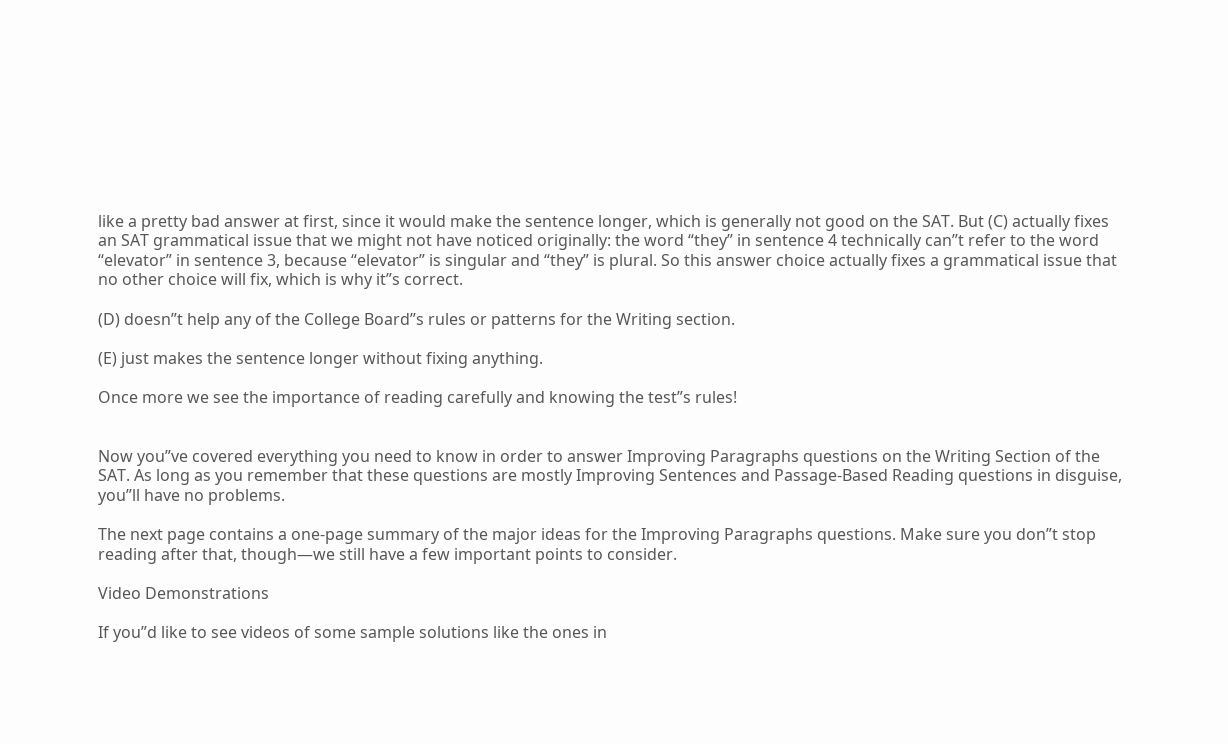like a pretty bad answer at first, since it would make the sentence longer, which is generally not good on the SAT. But (C) actually fixes an SAT grammatical issue that we might not have noticed originally: the word “they” in sentence 4 technically can”t refer to the word “elevator” in sentence 3, because “elevator” is singular and “they” is plural. So this answer choice actually fixes a grammatical issue that no other choice will fix, which is why it”s correct.

(D) doesn”t help any of the College Board”s rules or patterns for the Writing section.

(E) just makes the sentence longer without fixing anything.

Once more we see the importance of reading carefully and knowing the test”s rules!


Now you”ve covered everything you need to know in order to answer Improving Paragraphs questions on the Writing Section of the SAT. As long as you remember that these questions are mostly Improving Sentences and Passage-Based Reading questions in disguise, you”ll have no problems.

The next page contains a one-page summary of the major ideas for the Improving Paragraphs questions. Make sure you don”t stop reading after that, though—we still have a few important points to consider.

Video Demonstrations

If you”d like to see videos of some sample solutions like the ones in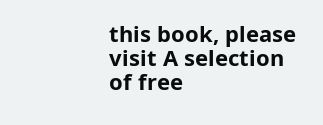this book, please visit A selection of free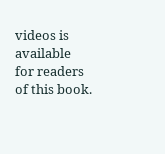videos is available for readers of this book.